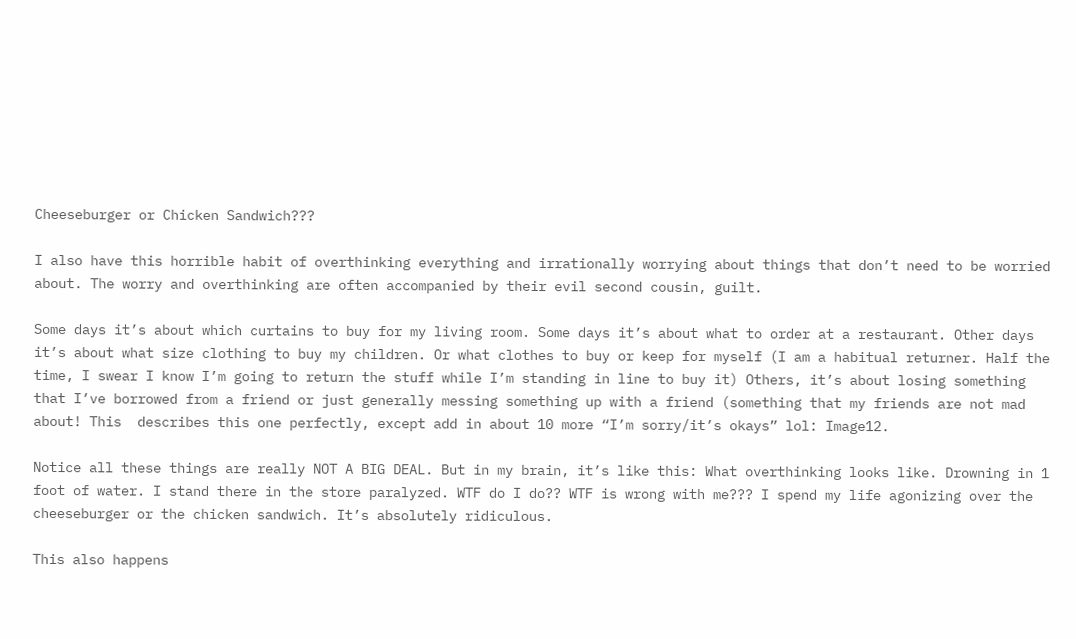Cheeseburger or Chicken Sandwich???

I also have this horrible habit of overthinking everything and irrationally worrying about things that don’t need to be worried about. The worry and overthinking are often accompanied by their evil second cousin, guilt.

Some days it’s about which curtains to buy for my living room. Some days it’s about what to order at a restaurant. Other days it’s about what size clothing to buy my children. Or what clothes to buy or keep for myself (I am a habitual returner. Half the time, I swear I know I’m going to return the stuff while I’m standing in line to buy it) Others, it’s about losing something that I’ve borrowed from a friend or just generally messing something up with a friend (something that my friends are not mad about! This  describes this one perfectly, except add in about 10 more “I’m sorry/it’s okays” lol: Image12.

Notice all these things are really NOT A BIG DEAL. But in my brain, it’s like this: What overthinking looks like. Drowning in 1 foot of water. I stand there in the store paralyzed. WTF do I do?? WTF is wrong with me??? I spend my life agonizing over the cheeseburger or the chicken sandwich. It’s absolutely ridiculous.

This also happens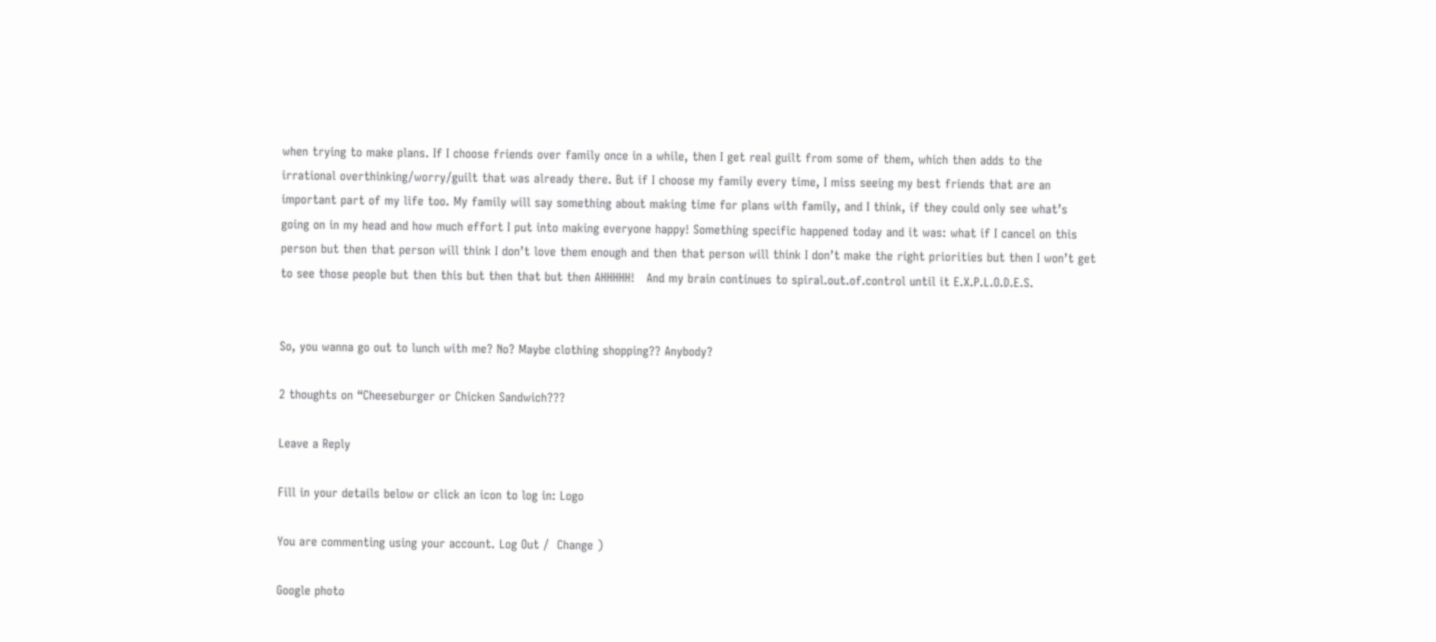when trying to make plans. If I choose friends over family once in a while, then I get real guilt from some of them, which then adds to the irrational overthinking/worry/guilt that was already there. But if I choose my family every time, I miss seeing my best friends that are an important part of my life too. My family will say something about making time for plans with family, and I think, if they could only see what’s going on in my head and how much effort I put into making everyone happy! Something specific happened today and it was: what if I cancel on this person but then that person will think I don’t love them enough and then that person will think I don’t make the right priorities but then I won’t get to see those people but then this but then that but then AHHHHH!   And my brain continues to spiral.out.of.control until it E.X.P.L.O.D.E.S.


So, you wanna go out to lunch with me? No? Maybe clothing shopping?? Anybody?

2 thoughts on “Cheeseburger or Chicken Sandwich???

Leave a Reply

Fill in your details below or click an icon to log in: Logo

You are commenting using your account. Log Out /  Change )

Google photo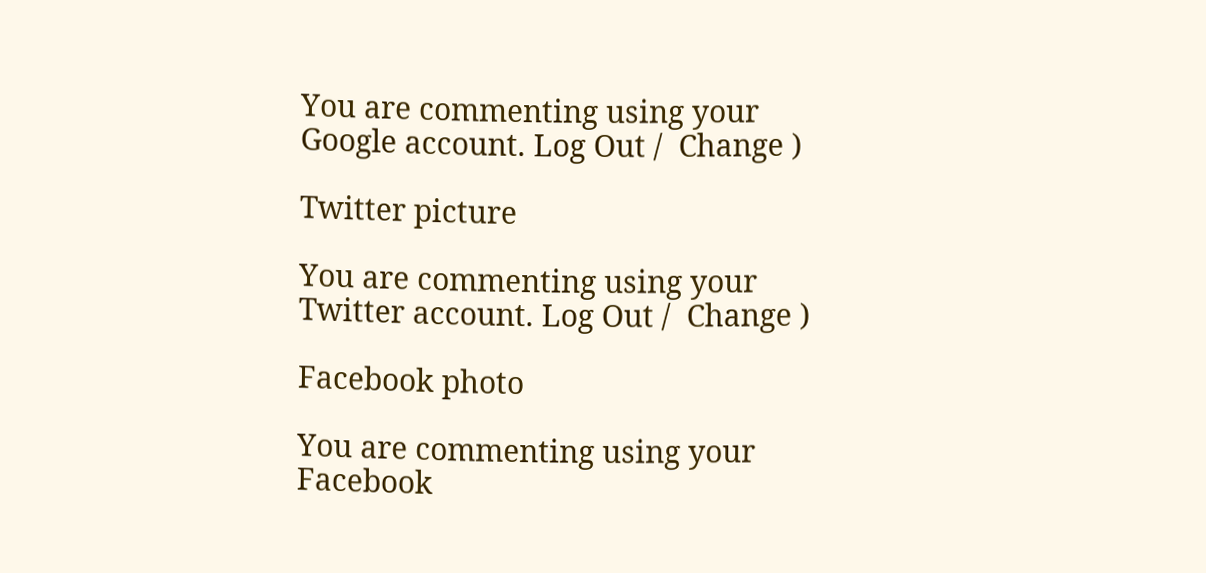You are commenting using your Google account. Log Out /  Change )

Twitter picture

You are commenting using your Twitter account. Log Out /  Change )

Facebook photo

You are commenting using your Facebook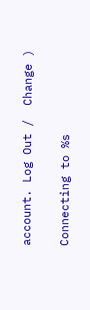account. Log Out /  Change )

Connecting to %s